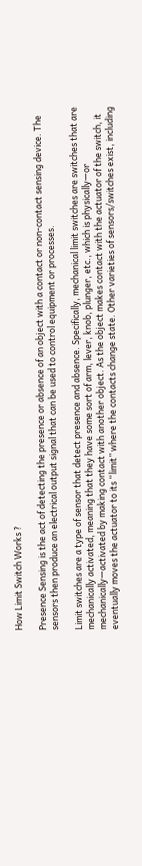How Limit Switch Works ?

Presence Sensing is the act of detecting the presence or absence of an object with a contact or non-contact sensing device. The sensors then produce an electrical output signal that can be used to control equipment or processes.

Limit switches are a type of sensor that detect presence and absence. Specifically, mechanical limit switches are switches that are mechanically activated, meaning that they have some sort of arm, lever, knob, plunger, etc., which is physically—or mechanically—activated by making contact with another object. As the object makes contact with the actuator of the switch, it eventually moves the actuator to its “limit” where the contacts change state. Other varieties of sensors/switches exist, including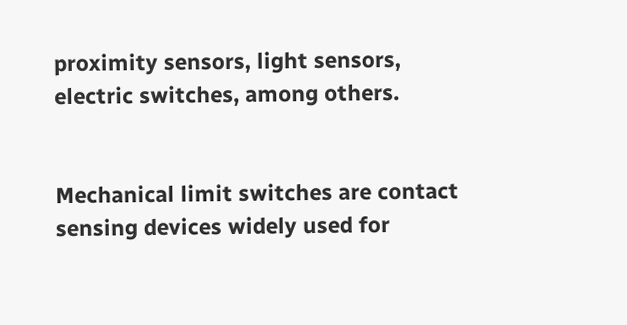proximity sensors, light sensors, electric switches, among others.


Mechanical limit switches are contact sensing devices widely used for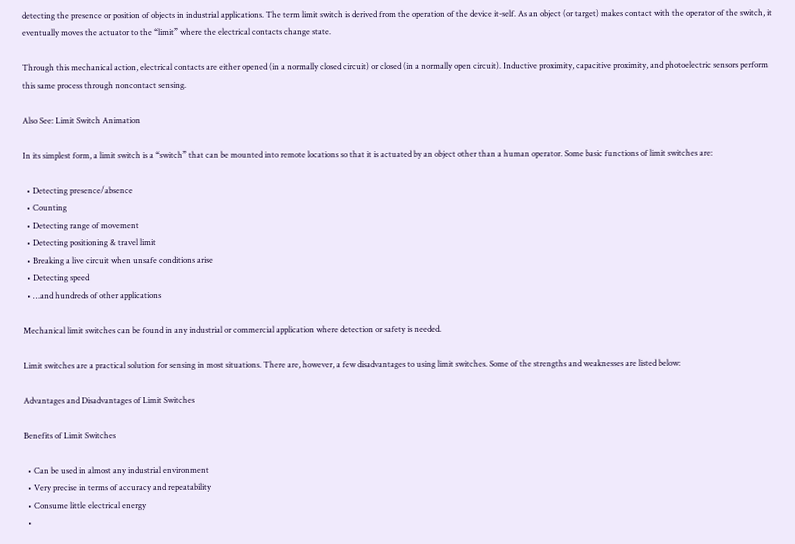detecting the presence or position of objects in industrial applications. The term limit switch is derived from the operation of the device it-self. As an object (or target) makes contact with the operator of the switch, it eventually moves the actuator to the “limit” where the electrical contacts change state.

Through this mechanical action, electrical contacts are either opened (in a normally closed circuit) or closed (in a normally open circuit). Inductive proximity, capacitive proximity, and photoelectric sensors perform this same process through noncontact sensing.

Also See: Limit Switch Animation

In its simplest form, a limit switch is a “switch” that can be mounted into remote locations so that it is actuated by an object other than a human operator. Some basic functions of limit switches are:

  • Detecting presence/absence
  • Counting
  • Detecting range of movement
  • Detecting positioning & travel limit
  • Breaking a live circuit when unsafe conditions arise
  • Detecting speed
  • …and hundreds of other applications

Mechanical limit switches can be found in any industrial or commercial application where detection or safety is needed.

Limit switches are a practical solution for sensing in most situations. There are, however, a few disadvantages to using limit switches. Some of the strengths and weaknesses are listed below:

Advantages and Disadvantages of Limit Switches

Benefits of Limit Switches

  • Can be used in almost any industrial environment
  • Very precise in terms of accuracy and repeatability
  • Consume little electrical energy
  •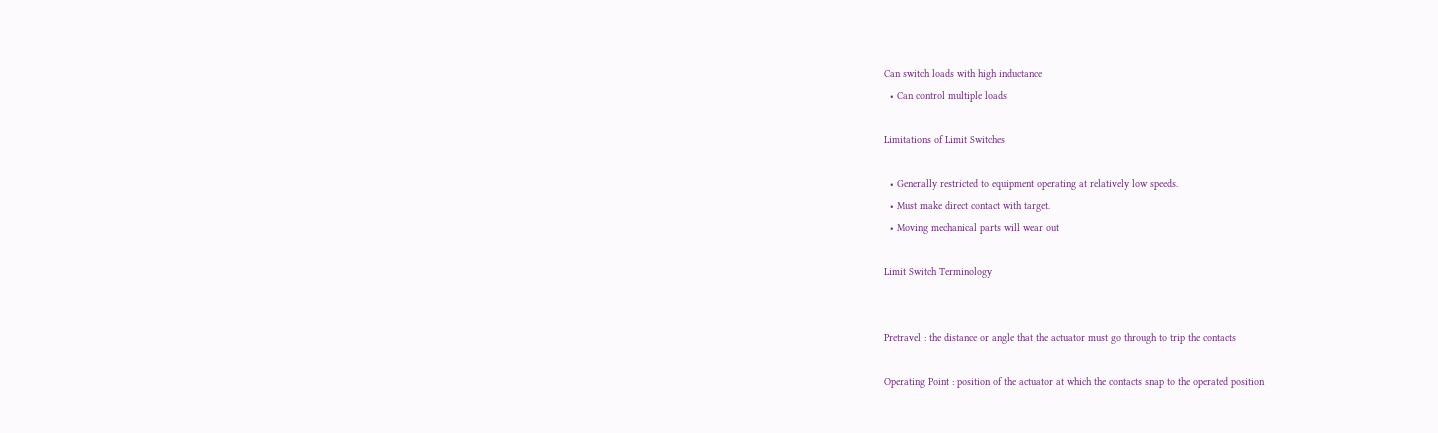Can switch loads with high inductance
  • Can control multiple loads

Limitations of Limit Switches

  • Generally restricted to equipment operating at relatively low speeds.
  • Must make direct contact with target.
  • Moving mechanical parts will wear out

Limit Switch Terminology


Pretravel : the distance or angle that the actuator must go through to trip the contacts

Operating Point : position of the actuator at which the contacts snap to the operated position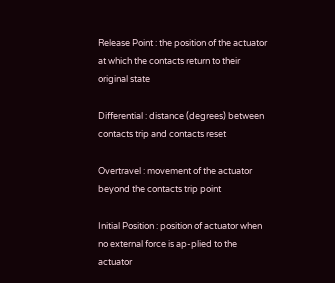Release Point : the position of the actuator at which the contacts return to their original state

Differential : distance (degrees) between contacts trip and contacts reset

Overtravel : movement of the actuator beyond the contacts trip point

Initial Position : position of actuator when no external force is ap-plied to the actuator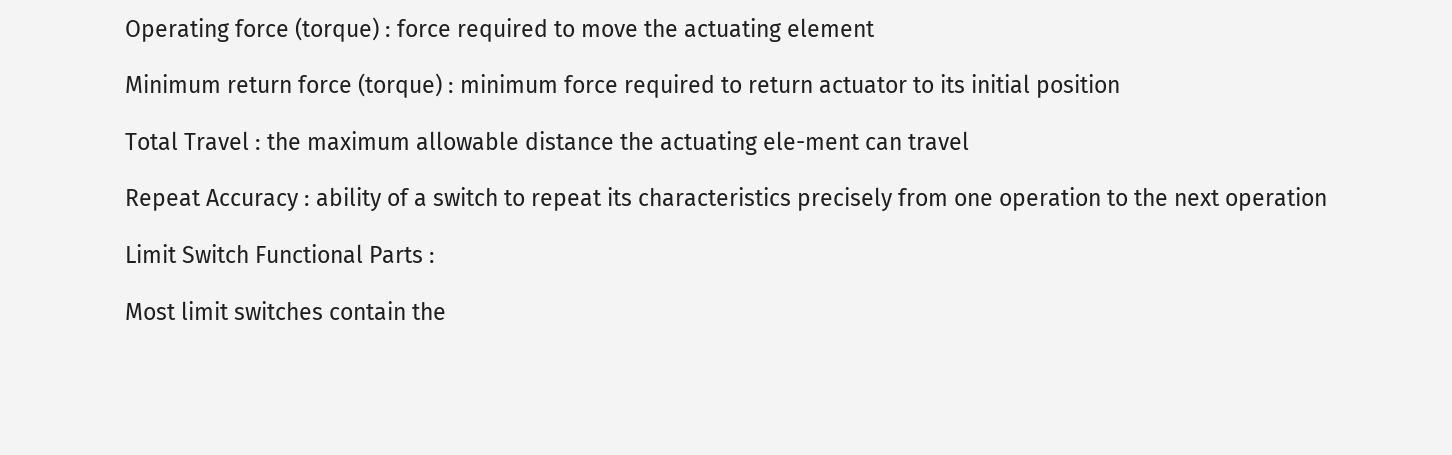Operating force (torque) : force required to move the actuating element

Minimum return force (torque) : minimum force required to return actuator to its initial position

Total Travel : the maximum allowable distance the actuating ele-ment can travel

Repeat Accuracy : ability of a switch to repeat its characteristics precisely from one operation to the next operation

Limit Switch Functional Parts :

Most limit switches contain the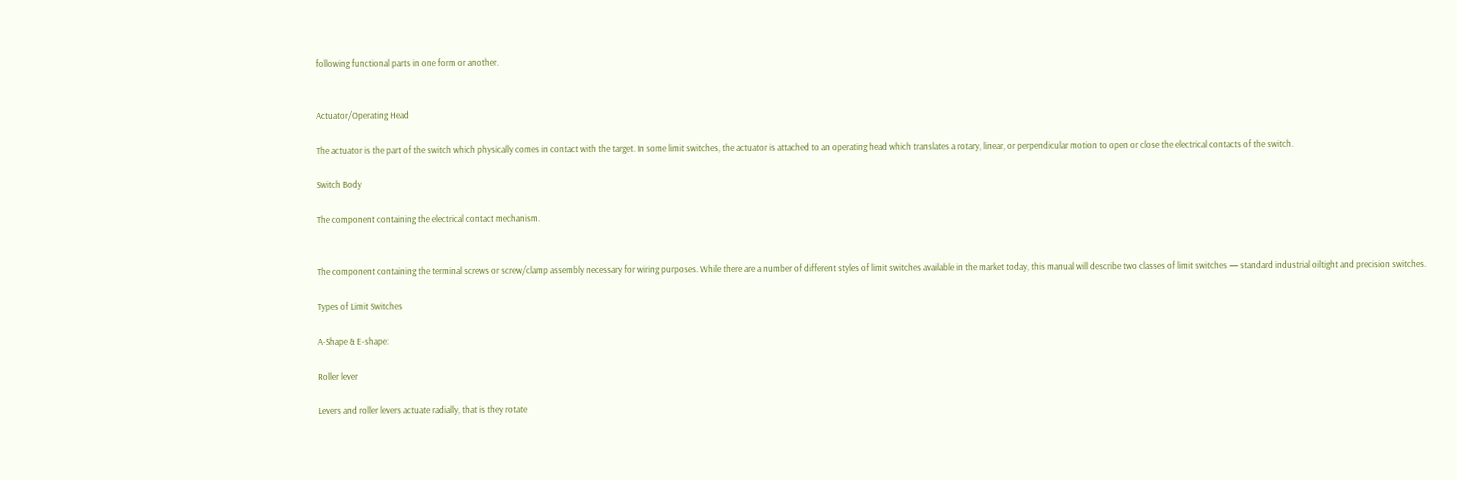following functional parts in one form or another.


Actuator/Operating Head

The actuator is the part of the switch which physically comes in contact with the target. In some limit switches, the actuator is attached to an operating head which translates a rotary, linear, or perpendicular motion to open or close the electrical contacts of the switch.

Switch Body

The component containing the electrical contact mechanism.


The component containing the terminal screws or screw/clamp assembly necessary for wiring purposes. While there are a number of different styles of limit switches available in the market today, this manual will describe two classes of limit switches — standard industrial oiltight and precision switches.

Types of Limit Switches

A-Shape & E-shape:

Roller lever

Levers and roller levers actuate radially, that is they rotate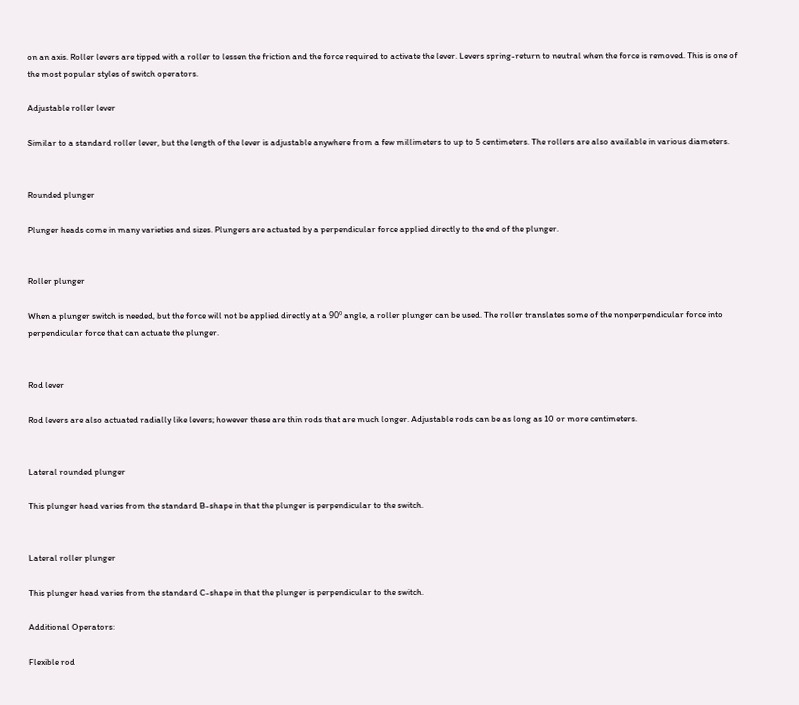on an axis. Roller levers are tipped with a roller to lessen the friction and the force required to activate the lever. Levers spring-return to neutral when the force is removed. This is one of the most popular styles of switch operators.

Adjustable roller lever

Similar to a standard roller lever, but the length of the lever is adjustable anywhere from a few millimeters to up to 5 centimeters. The rollers are also available in various diameters.


Rounded plunger

Plunger heads come in many varieties and sizes. Plungers are actuated by a perpendicular force applied directly to the end of the plunger.


Roller plunger

When a plunger switch is needed, but the force will not be applied directly at a 90º angle, a roller plunger can be used. The roller translates some of the nonperpendicular force into perpendicular force that can actuate the plunger.


Rod lever

Rod levers are also actuated radially like levers; however these are thin rods that are much longer. Adjustable rods can be as long as 10 or more centimeters.


Lateral rounded plunger

This plunger head varies from the standard B-shape in that the plunger is perpendicular to the switch.


Lateral roller plunger

This plunger head varies from the standard C-shape in that the plunger is perpendicular to the switch.

Additional Operators:

Flexible rod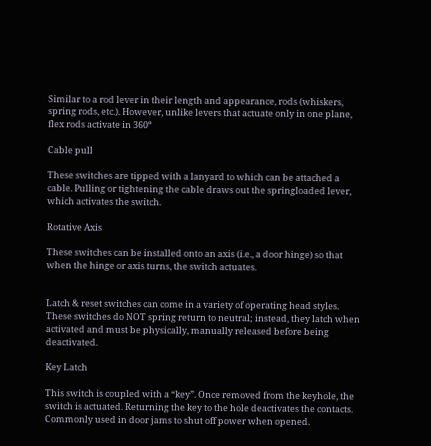Similar to a rod lever in their length and appearance, rods (whiskers, spring rods, etc.). However, unlike levers that actuate only in one plane, flex rods activate in 360º

Cable pull

These switches are tipped with a lanyard to which can be attached a cable. Pulling or tightening the cable draws out the springloaded lever, which activates the switch.

Rotative Axis

These switches can be installed onto an axis (i.e., a door hinge) so that when the hinge or axis turns, the switch actuates.


Latch & reset switches can come in a variety of operating head styles. These switches do NOT spring return to neutral; instead, they latch when activated and must be physically, manually released before being deactivated.

Key Latch

This switch is coupled with a “key”. Once removed from the keyhole, the switch is actuated. Returning the key to the hole deactivates the contacts. Commonly used in door jams to shut off power when opened.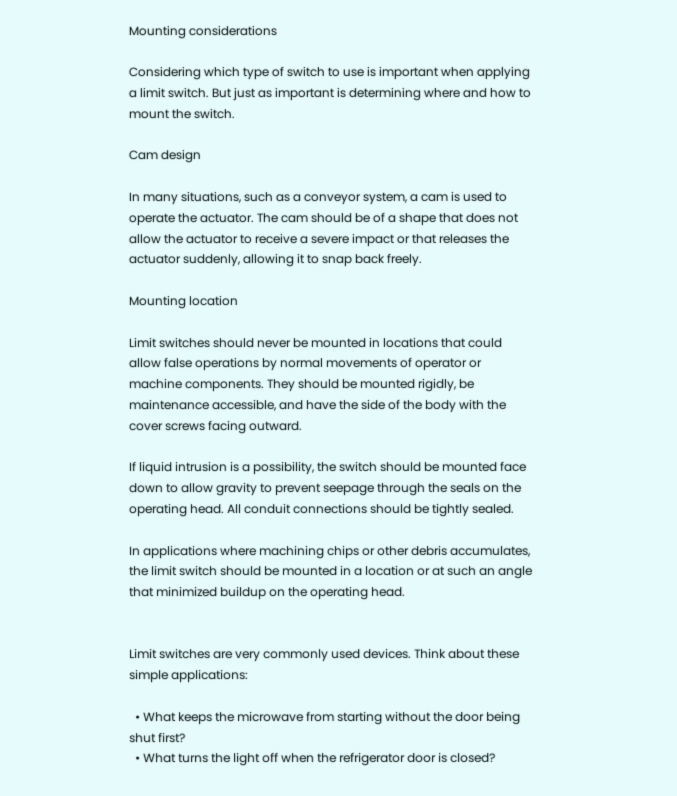Mounting considerations

Considering which type of switch to use is important when applying a limit switch. But just as important is determining where and how to mount the switch.

Cam design

In many situations, such as a conveyor system, a cam is used to operate the actuator. The cam should be of a shape that does not allow the actuator to receive a severe impact or that releases the actuator suddenly, allowing it to snap back freely.

Mounting location

Limit switches should never be mounted in locations that could allow false operations by normal movements of operator or machine components. They should be mounted rigidly, be maintenance accessible, and have the side of the body with the cover screws facing outward.

If liquid intrusion is a possibility, the switch should be mounted face down to allow gravity to prevent seepage through the seals on the operating head. All conduit connections should be tightly sealed.

In applications where machining chips or other debris accumulates, the limit switch should be mounted in a location or at such an angle that minimized buildup on the operating head.


Limit switches are very commonly used devices. Think about these simple applications:

  • What keeps the microwave from starting without the door being shut first?
  • What turns the light off when the refrigerator door is closed?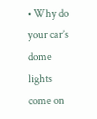• Why do your car’s dome lights come on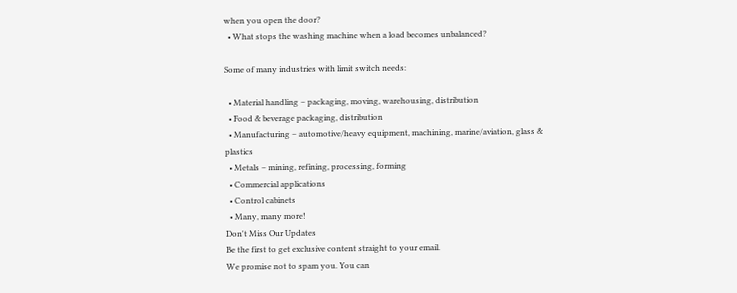when you open the door?
  • What stops the washing machine when a load becomes unbalanced?

Some of many industries with limit switch needs:

  • Material handling – packaging, moving, warehousing, distribution
  • Food & beverage packaging, distribution
  • Manufacturing – automotive/heavy equipment, machining, marine/aviation, glass & plastics
  • Metals – mining, refining, processing, forming
  • Commercial applications
  • Control cabinets
  • Many, many more!
Don't Miss Our Updates
Be the first to get exclusive content straight to your email.
We promise not to spam you. You can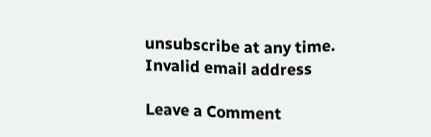unsubscribe at any time.
Invalid email address

Leave a Comment